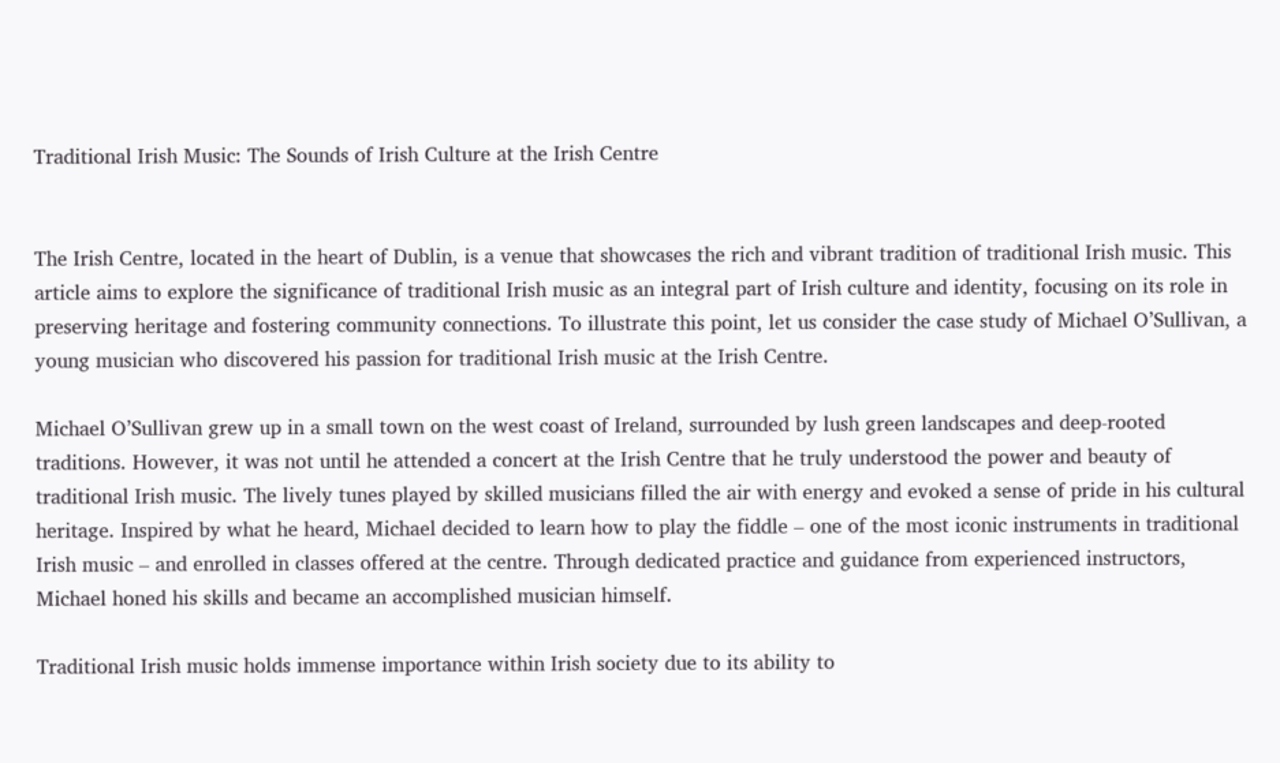Traditional Irish Music: The Sounds of Irish Culture at the Irish Centre


The Irish Centre, located in the heart of Dublin, is a venue that showcases the rich and vibrant tradition of traditional Irish music. This article aims to explore the significance of traditional Irish music as an integral part of Irish culture and identity, focusing on its role in preserving heritage and fostering community connections. To illustrate this point, let us consider the case study of Michael O’Sullivan, a young musician who discovered his passion for traditional Irish music at the Irish Centre.

Michael O’Sullivan grew up in a small town on the west coast of Ireland, surrounded by lush green landscapes and deep-rooted traditions. However, it was not until he attended a concert at the Irish Centre that he truly understood the power and beauty of traditional Irish music. The lively tunes played by skilled musicians filled the air with energy and evoked a sense of pride in his cultural heritage. Inspired by what he heard, Michael decided to learn how to play the fiddle – one of the most iconic instruments in traditional Irish music – and enrolled in classes offered at the centre. Through dedicated practice and guidance from experienced instructors, Michael honed his skills and became an accomplished musician himself.

Traditional Irish music holds immense importance within Irish society due to its ability to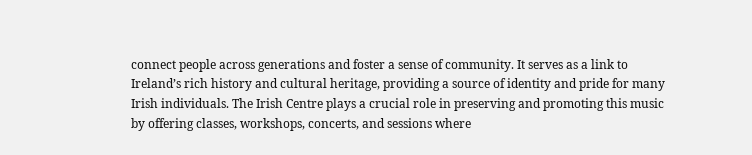connect people across generations and foster a sense of community. It serves as a link to Ireland’s rich history and cultural heritage, providing a source of identity and pride for many Irish individuals. The Irish Centre plays a crucial role in preserving and promoting this music by offering classes, workshops, concerts, and sessions where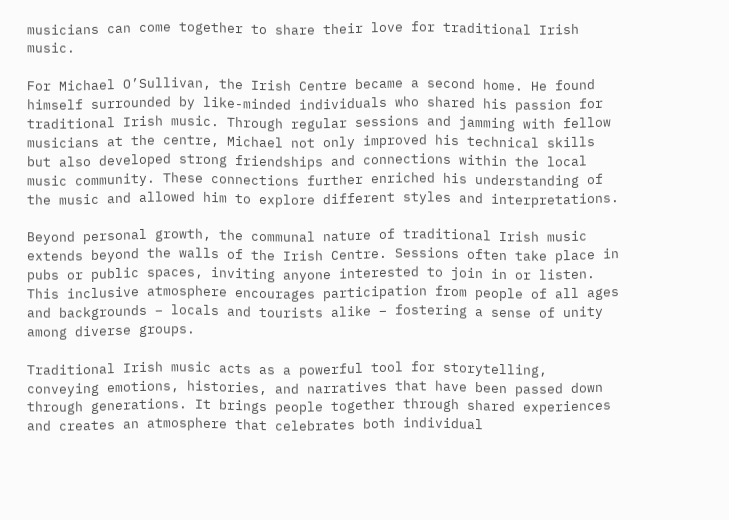musicians can come together to share their love for traditional Irish music.

For Michael O’Sullivan, the Irish Centre became a second home. He found himself surrounded by like-minded individuals who shared his passion for traditional Irish music. Through regular sessions and jamming with fellow musicians at the centre, Michael not only improved his technical skills but also developed strong friendships and connections within the local music community. These connections further enriched his understanding of the music and allowed him to explore different styles and interpretations.

Beyond personal growth, the communal nature of traditional Irish music extends beyond the walls of the Irish Centre. Sessions often take place in pubs or public spaces, inviting anyone interested to join in or listen. This inclusive atmosphere encourages participation from people of all ages and backgrounds – locals and tourists alike – fostering a sense of unity among diverse groups.

Traditional Irish music acts as a powerful tool for storytelling, conveying emotions, histories, and narratives that have been passed down through generations. It brings people together through shared experiences and creates an atmosphere that celebrates both individual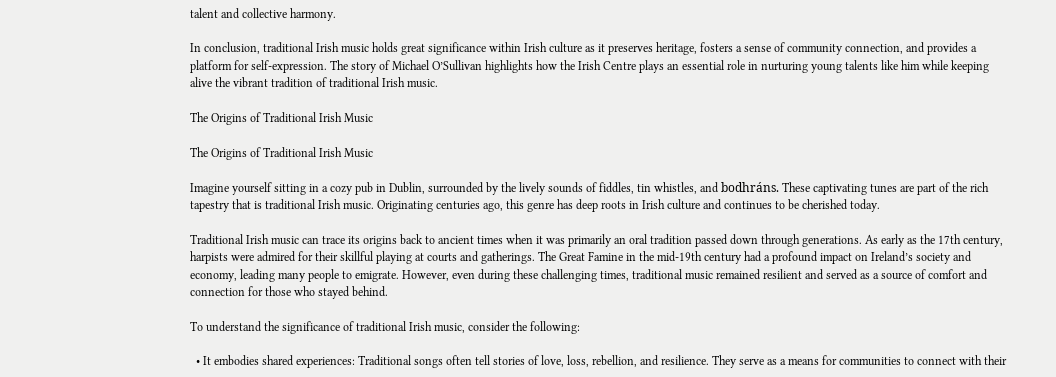talent and collective harmony.

In conclusion, traditional Irish music holds great significance within Irish culture as it preserves heritage, fosters a sense of community connection, and provides a platform for self-expression. The story of Michael O’Sullivan highlights how the Irish Centre plays an essential role in nurturing young talents like him while keeping alive the vibrant tradition of traditional Irish music.

The Origins of Traditional Irish Music

The Origins of Traditional Irish Music

Imagine yourself sitting in a cozy pub in Dublin, surrounded by the lively sounds of fiddles, tin whistles, and bodhráns. These captivating tunes are part of the rich tapestry that is traditional Irish music. Originating centuries ago, this genre has deep roots in Irish culture and continues to be cherished today.

Traditional Irish music can trace its origins back to ancient times when it was primarily an oral tradition passed down through generations. As early as the 17th century, harpists were admired for their skillful playing at courts and gatherings. The Great Famine in the mid-19th century had a profound impact on Ireland’s society and economy, leading many people to emigrate. However, even during these challenging times, traditional music remained resilient and served as a source of comfort and connection for those who stayed behind.

To understand the significance of traditional Irish music, consider the following:

  • It embodies shared experiences: Traditional songs often tell stories of love, loss, rebellion, and resilience. They serve as a means for communities to connect with their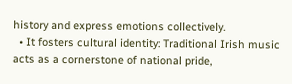history and express emotions collectively.
  • It fosters cultural identity: Traditional Irish music acts as a cornerstone of national pride,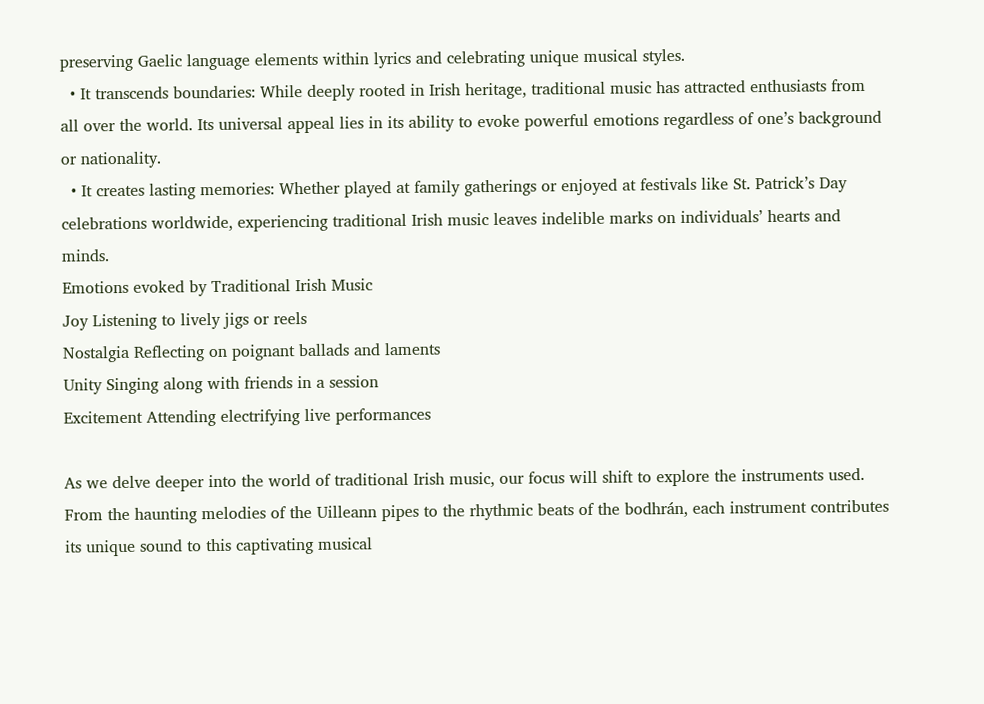preserving Gaelic language elements within lyrics and celebrating unique musical styles.
  • It transcends boundaries: While deeply rooted in Irish heritage, traditional music has attracted enthusiasts from all over the world. Its universal appeal lies in its ability to evoke powerful emotions regardless of one’s background or nationality.
  • It creates lasting memories: Whether played at family gatherings or enjoyed at festivals like St. Patrick’s Day celebrations worldwide, experiencing traditional Irish music leaves indelible marks on individuals’ hearts and minds.
Emotions evoked by Traditional Irish Music
Joy Listening to lively jigs or reels
Nostalgia Reflecting on poignant ballads and laments
Unity Singing along with friends in a session
Excitement Attending electrifying live performances

As we delve deeper into the world of traditional Irish music, our focus will shift to explore the instruments used. From the haunting melodies of the Uilleann pipes to the rhythmic beats of the bodhrán, each instrument contributes its unique sound to this captivating musical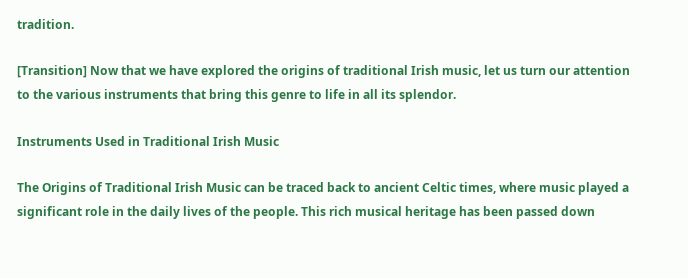tradition.

[Transition] Now that we have explored the origins of traditional Irish music, let us turn our attention to the various instruments that bring this genre to life in all its splendor.

Instruments Used in Traditional Irish Music

The Origins of Traditional Irish Music can be traced back to ancient Celtic times, where music played a significant role in the daily lives of the people. This rich musical heritage has been passed down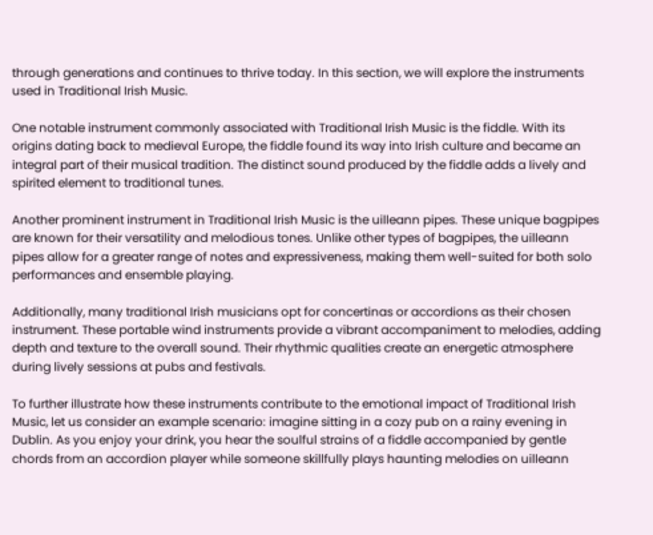through generations and continues to thrive today. In this section, we will explore the instruments used in Traditional Irish Music.

One notable instrument commonly associated with Traditional Irish Music is the fiddle. With its origins dating back to medieval Europe, the fiddle found its way into Irish culture and became an integral part of their musical tradition. The distinct sound produced by the fiddle adds a lively and spirited element to traditional tunes.

Another prominent instrument in Traditional Irish Music is the uilleann pipes. These unique bagpipes are known for their versatility and melodious tones. Unlike other types of bagpipes, the uilleann pipes allow for a greater range of notes and expressiveness, making them well-suited for both solo performances and ensemble playing.

Additionally, many traditional Irish musicians opt for concertinas or accordions as their chosen instrument. These portable wind instruments provide a vibrant accompaniment to melodies, adding depth and texture to the overall sound. Their rhythmic qualities create an energetic atmosphere during lively sessions at pubs and festivals.

To further illustrate how these instruments contribute to the emotional impact of Traditional Irish Music, let us consider an example scenario: imagine sitting in a cozy pub on a rainy evening in Dublin. As you enjoy your drink, you hear the soulful strains of a fiddle accompanied by gentle chords from an accordion player while someone skillfully plays haunting melodies on uilleann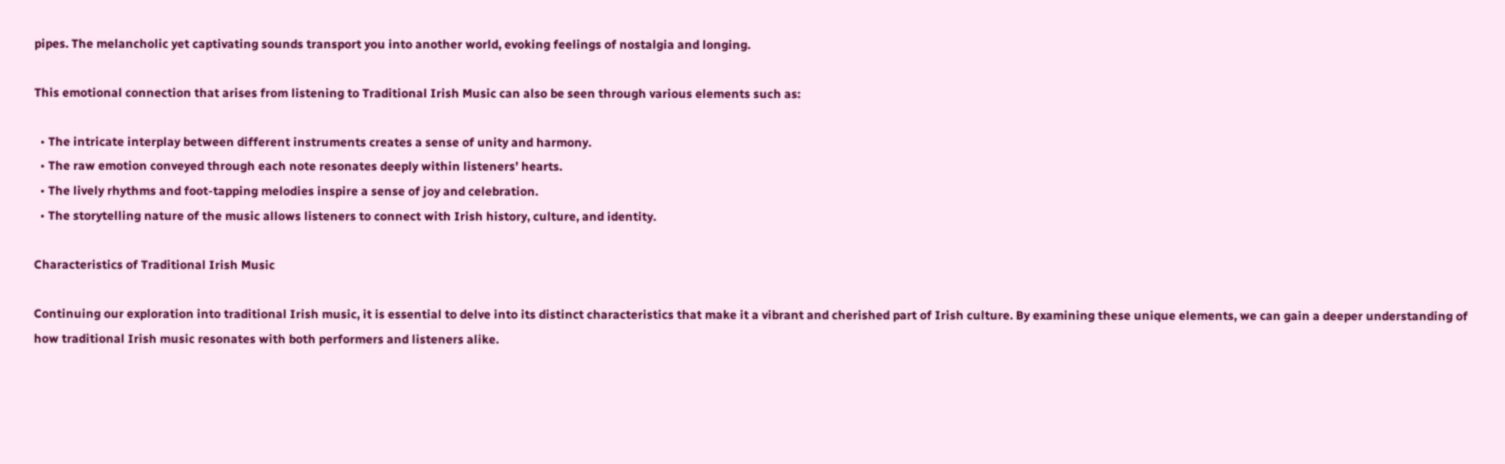pipes. The melancholic yet captivating sounds transport you into another world, evoking feelings of nostalgia and longing.

This emotional connection that arises from listening to Traditional Irish Music can also be seen through various elements such as:

  • The intricate interplay between different instruments creates a sense of unity and harmony.
  • The raw emotion conveyed through each note resonates deeply within listeners’ hearts.
  • The lively rhythms and foot-tapping melodies inspire a sense of joy and celebration.
  • The storytelling nature of the music allows listeners to connect with Irish history, culture, and identity.

Characteristics of Traditional Irish Music

Continuing our exploration into traditional Irish music, it is essential to delve into its distinct characteristics that make it a vibrant and cherished part of Irish culture. By examining these unique elements, we can gain a deeper understanding of how traditional Irish music resonates with both performers and listeners alike.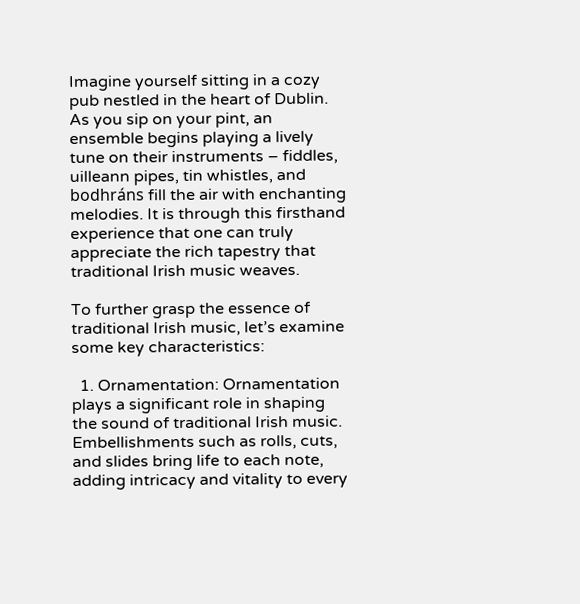Imagine yourself sitting in a cozy pub nestled in the heart of Dublin. As you sip on your pint, an ensemble begins playing a lively tune on their instruments – fiddles, uilleann pipes, tin whistles, and bodhráns fill the air with enchanting melodies. It is through this firsthand experience that one can truly appreciate the rich tapestry that traditional Irish music weaves.

To further grasp the essence of traditional Irish music, let’s examine some key characteristics:

  1. Ornamentation: Ornamentation plays a significant role in shaping the sound of traditional Irish music. Embellishments such as rolls, cuts, and slides bring life to each note, adding intricacy and vitality to every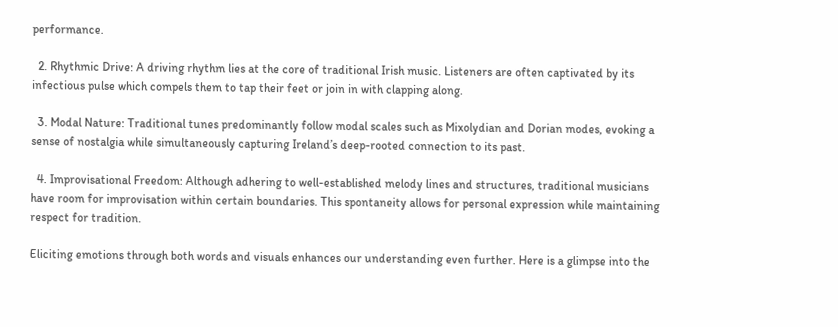performance.

  2. Rhythmic Drive: A driving rhythm lies at the core of traditional Irish music. Listeners are often captivated by its infectious pulse which compels them to tap their feet or join in with clapping along.

  3. Modal Nature: Traditional tunes predominantly follow modal scales such as Mixolydian and Dorian modes, evoking a sense of nostalgia while simultaneously capturing Ireland’s deep-rooted connection to its past.

  4. Improvisational Freedom: Although adhering to well-established melody lines and structures, traditional musicians have room for improvisation within certain boundaries. This spontaneity allows for personal expression while maintaining respect for tradition.

Eliciting emotions through both words and visuals enhances our understanding even further. Here is a glimpse into the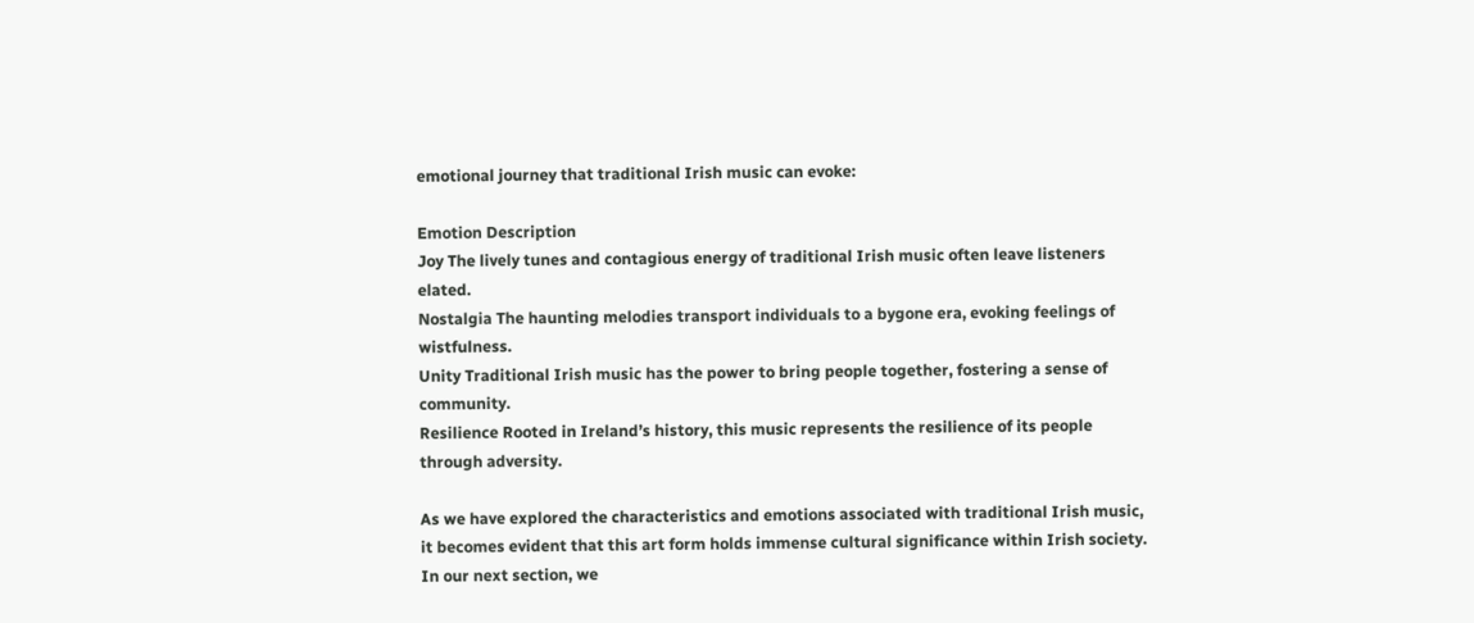emotional journey that traditional Irish music can evoke:

Emotion Description
Joy The lively tunes and contagious energy of traditional Irish music often leave listeners elated.
Nostalgia The haunting melodies transport individuals to a bygone era, evoking feelings of wistfulness.
Unity Traditional Irish music has the power to bring people together, fostering a sense of community.
Resilience Rooted in Ireland’s history, this music represents the resilience of its people through adversity.

As we have explored the characteristics and emotions associated with traditional Irish music, it becomes evident that this art form holds immense cultural significance within Irish society. In our next section, we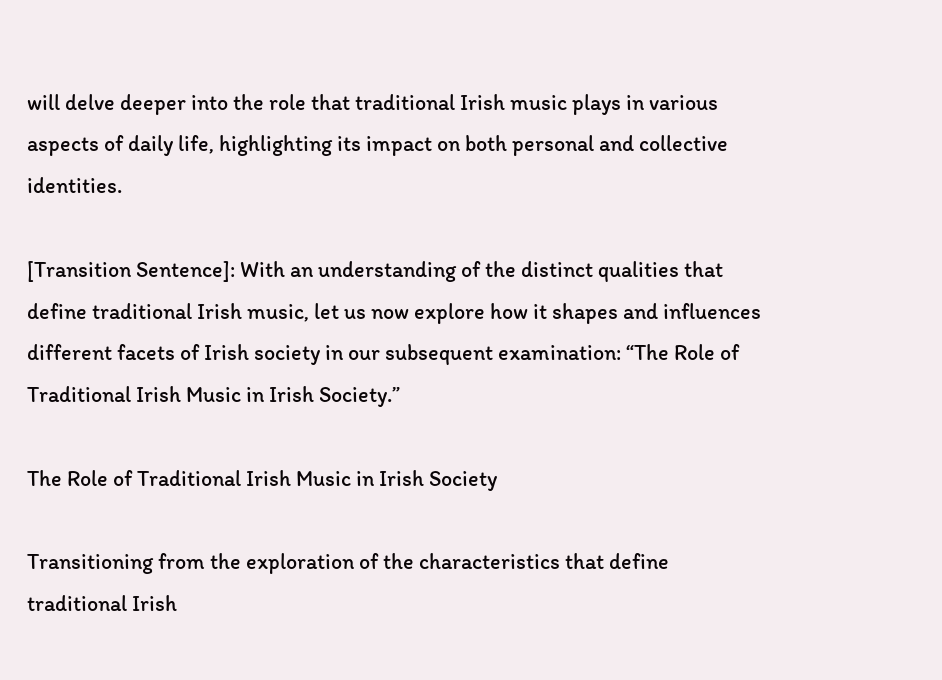will delve deeper into the role that traditional Irish music plays in various aspects of daily life, highlighting its impact on both personal and collective identities.

[Transition Sentence]: With an understanding of the distinct qualities that define traditional Irish music, let us now explore how it shapes and influences different facets of Irish society in our subsequent examination: “The Role of Traditional Irish Music in Irish Society.”

The Role of Traditional Irish Music in Irish Society

Transitioning from the exploration of the characteristics that define traditional Irish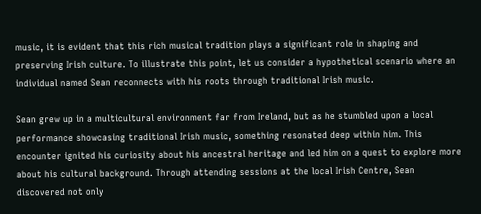music, it is evident that this rich musical tradition plays a significant role in shaping and preserving Irish culture. To illustrate this point, let us consider a hypothetical scenario where an individual named Sean reconnects with his roots through traditional Irish music.

Sean grew up in a multicultural environment far from Ireland, but as he stumbled upon a local performance showcasing traditional Irish music, something resonated deep within him. This encounter ignited his curiosity about his ancestral heritage and led him on a quest to explore more about his cultural background. Through attending sessions at the local Irish Centre, Sean discovered not only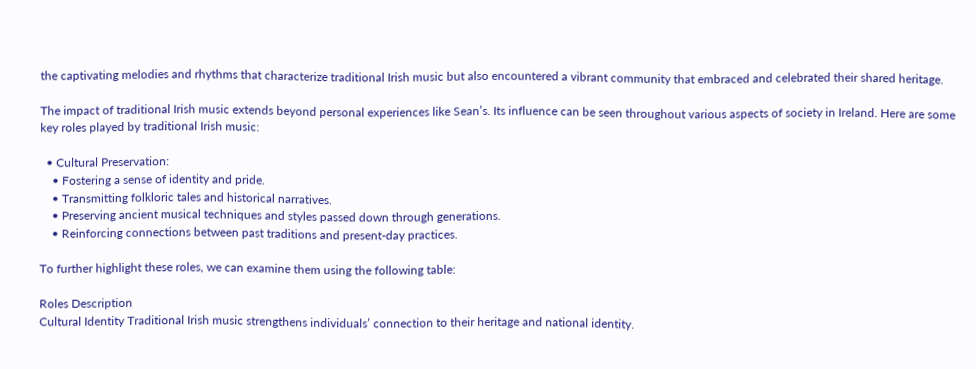the captivating melodies and rhythms that characterize traditional Irish music but also encountered a vibrant community that embraced and celebrated their shared heritage.

The impact of traditional Irish music extends beyond personal experiences like Sean’s. Its influence can be seen throughout various aspects of society in Ireland. Here are some key roles played by traditional Irish music:

  • Cultural Preservation:
    • Fostering a sense of identity and pride.
    • Transmitting folkloric tales and historical narratives.
    • Preserving ancient musical techniques and styles passed down through generations.
    • Reinforcing connections between past traditions and present-day practices.

To further highlight these roles, we can examine them using the following table:

Roles Description
Cultural Identity Traditional Irish music strengthens individuals’ connection to their heritage and national identity.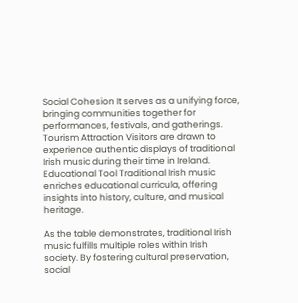Social Cohesion It serves as a unifying force, bringing communities together for performances, festivals, and gatherings.
Tourism Attraction Visitors are drawn to experience authentic displays of traditional Irish music during their time in Ireland.
Educational Tool Traditional Irish music enriches educational curricula, offering insights into history, culture, and musical heritage.

As the table demonstrates, traditional Irish music fulfills multiple roles within Irish society. By fostering cultural preservation, social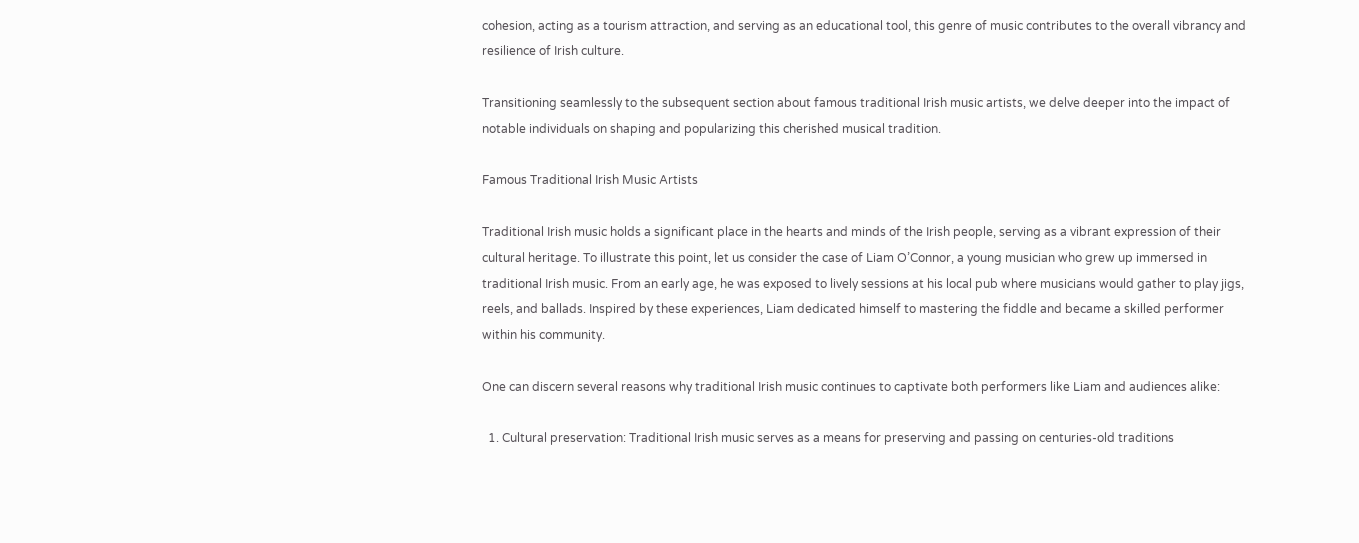cohesion, acting as a tourism attraction, and serving as an educational tool, this genre of music contributes to the overall vibrancy and resilience of Irish culture.

Transitioning seamlessly to the subsequent section about famous traditional Irish music artists, we delve deeper into the impact of notable individuals on shaping and popularizing this cherished musical tradition.

Famous Traditional Irish Music Artists

Traditional Irish music holds a significant place in the hearts and minds of the Irish people, serving as a vibrant expression of their cultural heritage. To illustrate this point, let us consider the case of Liam O’Connor, a young musician who grew up immersed in traditional Irish music. From an early age, he was exposed to lively sessions at his local pub where musicians would gather to play jigs, reels, and ballads. Inspired by these experiences, Liam dedicated himself to mastering the fiddle and became a skilled performer within his community.

One can discern several reasons why traditional Irish music continues to captivate both performers like Liam and audiences alike:

  1. Cultural preservation: Traditional Irish music serves as a means for preserving and passing on centuries-old traditions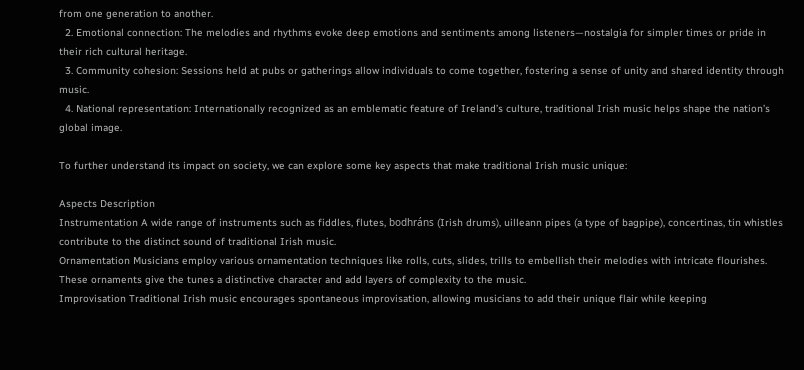from one generation to another.
  2. Emotional connection: The melodies and rhythms evoke deep emotions and sentiments among listeners—nostalgia for simpler times or pride in their rich cultural heritage.
  3. Community cohesion: Sessions held at pubs or gatherings allow individuals to come together, fostering a sense of unity and shared identity through music.
  4. National representation: Internationally recognized as an emblematic feature of Ireland’s culture, traditional Irish music helps shape the nation’s global image.

To further understand its impact on society, we can explore some key aspects that make traditional Irish music unique:

Aspects Description
Instrumentation A wide range of instruments such as fiddles, flutes, bodhráns (Irish drums), uilleann pipes (a type of bagpipe), concertinas, tin whistles contribute to the distinct sound of traditional Irish music.
Ornamentation Musicians employ various ornamentation techniques like rolls, cuts, slides, trills to embellish their melodies with intricate flourishes. These ornaments give the tunes a distinctive character and add layers of complexity to the music.
Improvisation Traditional Irish music encourages spontaneous improvisation, allowing musicians to add their unique flair while keeping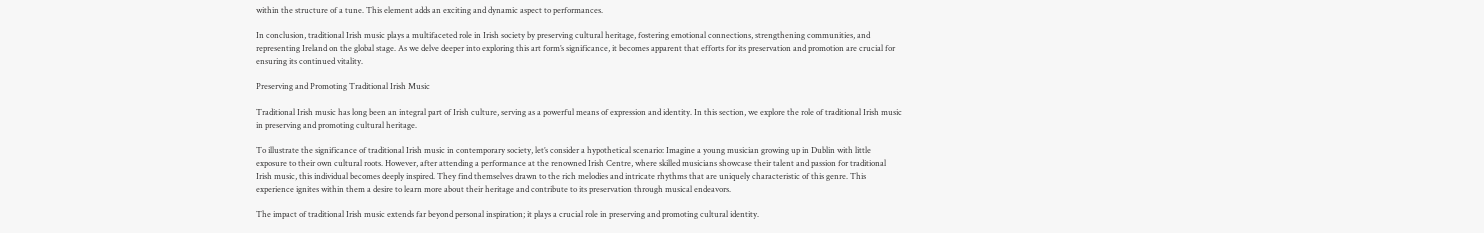within the structure of a tune. This element adds an exciting and dynamic aspect to performances.

In conclusion, traditional Irish music plays a multifaceted role in Irish society by preserving cultural heritage, fostering emotional connections, strengthening communities, and representing Ireland on the global stage. As we delve deeper into exploring this art form’s significance, it becomes apparent that efforts for its preservation and promotion are crucial for ensuring its continued vitality.

Preserving and Promoting Traditional Irish Music

Traditional Irish music has long been an integral part of Irish culture, serving as a powerful means of expression and identity. In this section, we explore the role of traditional Irish music in preserving and promoting cultural heritage.

To illustrate the significance of traditional Irish music in contemporary society, let’s consider a hypothetical scenario: Imagine a young musician growing up in Dublin with little exposure to their own cultural roots. However, after attending a performance at the renowned Irish Centre, where skilled musicians showcase their talent and passion for traditional Irish music, this individual becomes deeply inspired. They find themselves drawn to the rich melodies and intricate rhythms that are uniquely characteristic of this genre. This experience ignites within them a desire to learn more about their heritage and contribute to its preservation through musical endeavors.

The impact of traditional Irish music extends far beyond personal inspiration; it plays a crucial role in preserving and promoting cultural identity.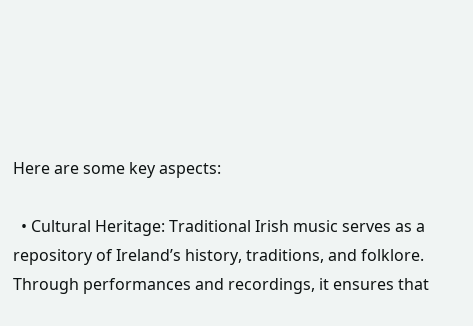Here are some key aspects:

  • Cultural Heritage: Traditional Irish music serves as a repository of Ireland’s history, traditions, and folklore. Through performances and recordings, it ensures that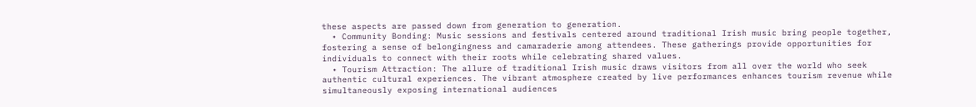these aspects are passed down from generation to generation.
  • Community Bonding: Music sessions and festivals centered around traditional Irish music bring people together, fostering a sense of belongingness and camaraderie among attendees. These gatherings provide opportunities for individuals to connect with their roots while celebrating shared values.
  • Tourism Attraction: The allure of traditional Irish music draws visitors from all over the world who seek authentic cultural experiences. The vibrant atmosphere created by live performances enhances tourism revenue while simultaneously exposing international audiences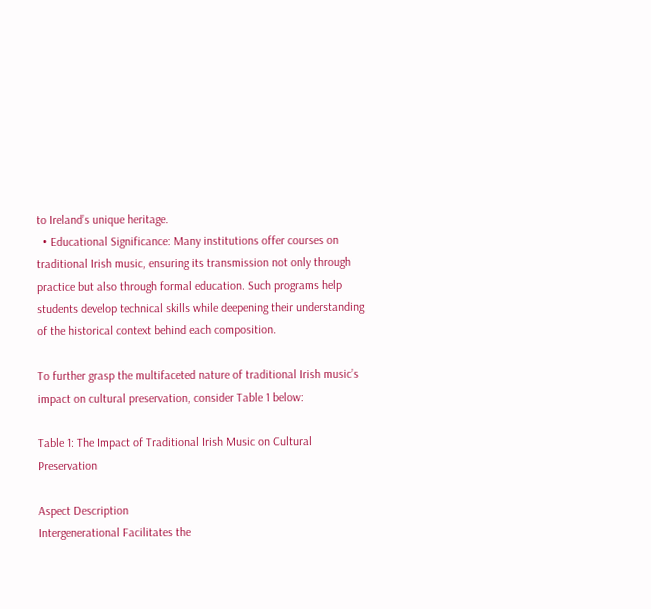to Ireland’s unique heritage.
  • Educational Significance: Many institutions offer courses on traditional Irish music, ensuring its transmission not only through practice but also through formal education. Such programs help students develop technical skills while deepening their understanding of the historical context behind each composition.

To further grasp the multifaceted nature of traditional Irish music’s impact on cultural preservation, consider Table 1 below:

Table 1: The Impact of Traditional Irish Music on Cultural Preservation

Aspect Description
Intergenerational Facilitates the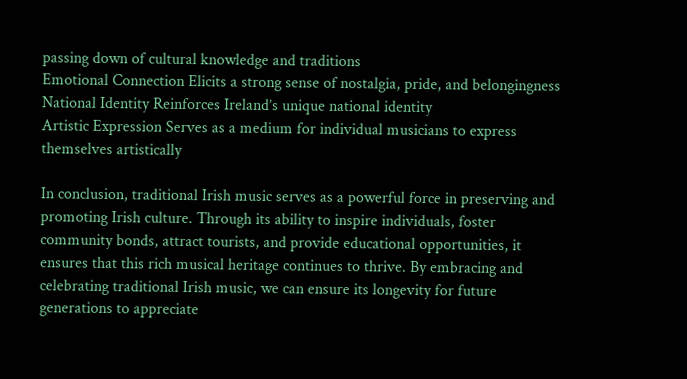passing down of cultural knowledge and traditions
Emotional Connection Elicits a strong sense of nostalgia, pride, and belongingness
National Identity Reinforces Ireland’s unique national identity
Artistic Expression Serves as a medium for individual musicians to express themselves artistically

In conclusion, traditional Irish music serves as a powerful force in preserving and promoting Irish culture. Through its ability to inspire individuals, foster community bonds, attract tourists, and provide educational opportunities, it ensures that this rich musical heritage continues to thrive. By embracing and celebrating traditional Irish music, we can ensure its longevity for future generations to appreciate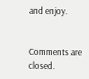and enjoy.


Comments are closed.